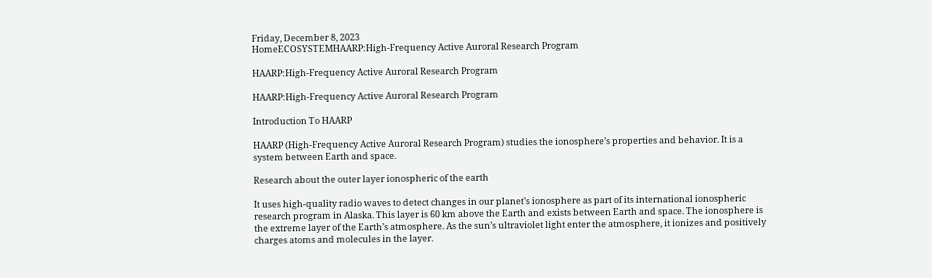Friday, December 8, 2023
HomeECOSYSTEMHAARP:High-Frequency Active Auroral Research Program

HAARP:High-Frequency Active Auroral Research Program

HAARP:High-Frequency Active Auroral Research Program

Introduction To HAARP

HAARP (High-Frequency Active Auroral Research Program) studies the ionosphere’s properties and behavior. It is a system between Earth and space.

Research about the outer layer ionospheric of the earth

It uses high-quality radio waves to detect changes in our planet’s ionosphere as part of its international ionospheric research program in Alaska. This layer is 60 km above the Earth and exists between Earth and space. The ionosphere is the extreme layer of the Earth’s atmosphere. As the sun’s ultraviolet light enter the atmosphere, it ionizes and positively charges atoms and molecules in the layer.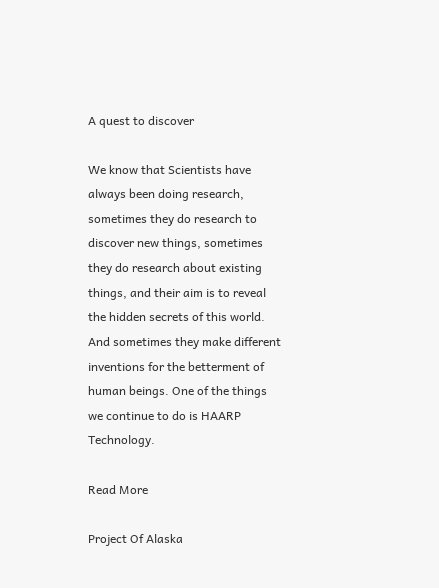A quest to discover

We know that Scientists have always been doing research, sometimes they do research to discover new things, sometimes they do research about existing things, and their aim is to reveal the hidden secrets of this world. And sometimes they make different inventions for the betterment of human beings. One of the things we continue to do is HAARP Technology.

Read More

Project Of Alaska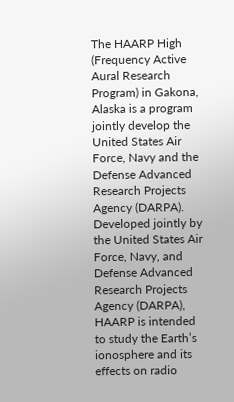The HAARP High (Frequency Active Aural Research Program) in Gakona, Alaska is a program jointly develop the United States Air Force, Navy and the Defense Advanced Research Projects Agency (DARPA). Developed jointly by the United States Air Force, Navy, and Defense Advanced Research Projects Agency (DARPA), HAARP is intended to study the Earth’s ionosphere and its effects on radio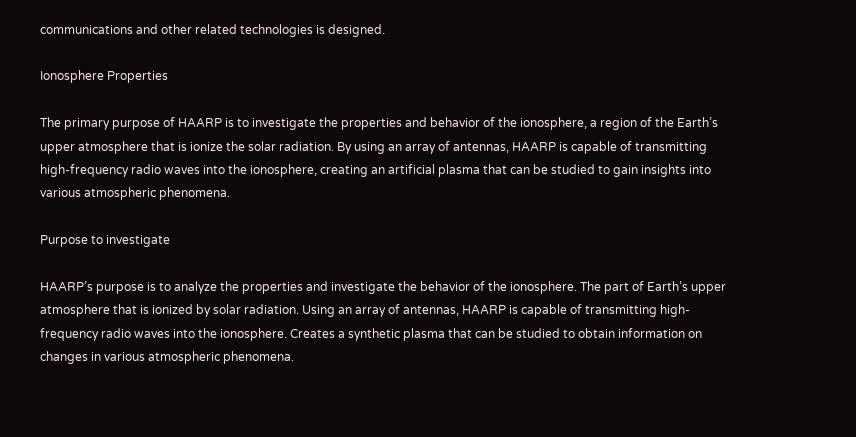communications and other related technologies is designed.

Ionosphere Properties

The primary purpose of HAARP is to investigate the properties and behavior of the ionosphere, a region of the Earth’s upper atmosphere that is ionize the solar radiation. By using an array of antennas, HAARP is capable of transmitting high-frequency radio waves into the ionosphere, creating an artificial plasma that can be studied to gain insights into various atmospheric phenomena.

Purpose to investigate

HAARP’s purpose is to analyze the properties and investigate the behavior of the ionosphere. The part of Earth’s upper atmosphere that is ionized by solar radiation. Using an array of antennas, HAARP is capable of transmitting high-frequency radio waves into the ionosphere. Creates a synthetic plasma that can be studied to obtain information on changes in various atmospheric phenomena.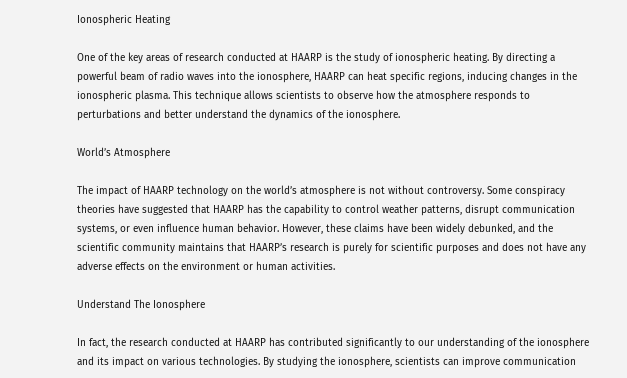Ionospheric Heating

One of the key areas of research conducted at HAARP is the study of ionospheric heating. By directing a powerful beam of radio waves into the ionosphere, HAARP can heat specific regions, inducing changes in the ionospheric plasma. This technique allows scientists to observe how the atmosphere responds to perturbations and better understand the dynamics of the ionosphere.

World’s Atmosphere

The impact of HAARP technology on the world’s atmosphere is not without controversy. Some conspiracy theories have suggested that HAARP has the capability to control weather patterns, disrupt communication systems, or even influence human behavior. However, these claims have been widely debunked, and the scientific community maintains that HAARP’s research is purely for scientific purposes and does not have any adverse effects on the environment or human activities.

Understand The Ionosphere

In fact, the research conducted at HAARP has contributed significantly to our understanding of the ionosphere and its impact on various technologies. By studying the ionosphere, scientists can improve communication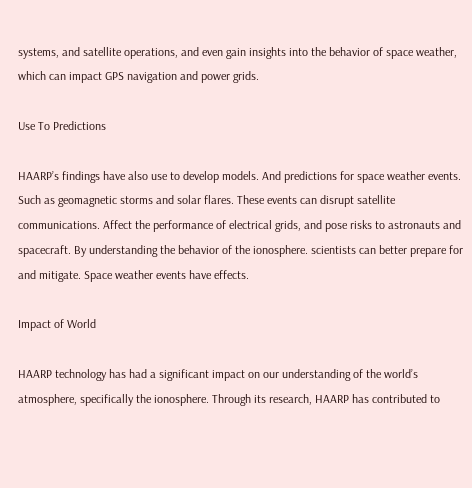systems, and satellite operations, and even gain insights into the behavior of space weather, which can impact GPS navigation and power grids.

Use To Predictions

HAARP’s findings have also use to develop models. And predictions for space weather events. Such as geomagnetic storms and solar flares. These events can disrupt satellite communications. Affect the performance of electrical grids, and pose risks to astronauts and spacecraft. By understanding the behavior of the ionosphere. scientists can better prepare for and mitigate. Space weather events have effects.

Impact of World

HAARP technology has had a significant impact on our understanding of the world’s atmosphere, specifically the ionosphere. Through its research, HAARP has contributed to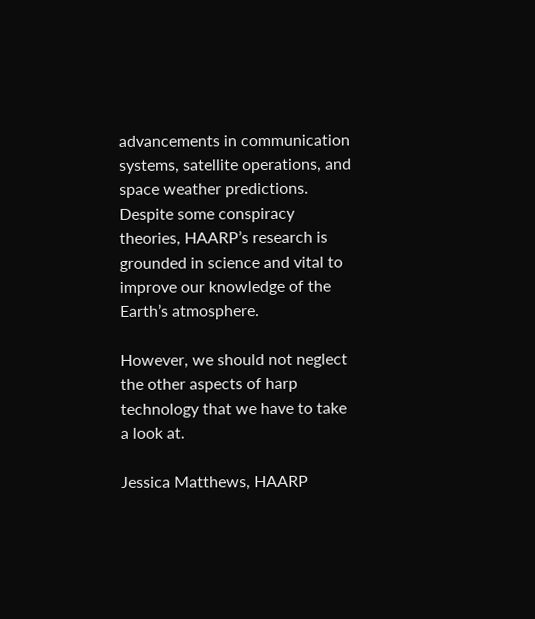advancements in communication systems, satellite operations, and space weather predictions. Despite some conspiracy theories, HAARP’s research is grounded in science and vital to improve our knowledge of the Earth’s atmosphere.

However, we should not neglect the other aspects of harp technology that we have to take a look at.

Jessica Matthews, HAARP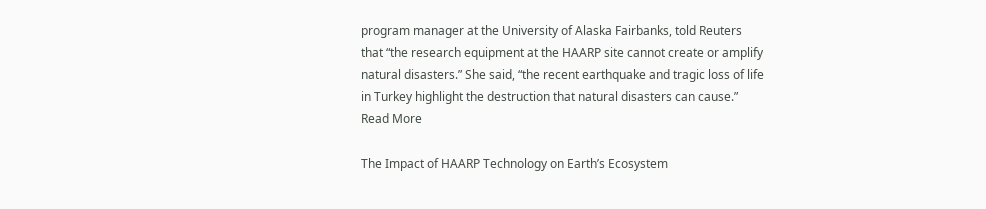program manager at the University of Alaska Fairbanks, told Reuters that “the research equipment at the HAARP site cannot create or amplify natural disasters.” She said, “the recent earthquake and tragic loss of life in Turkey highlight the destruction that natural disasters can cause.” Read More

The Impact of HAARP Technology on Earth’s Ecosystem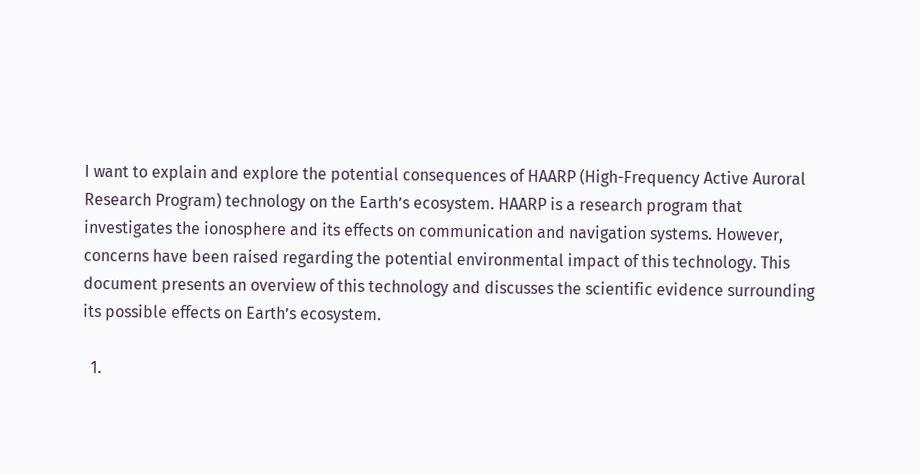I want to explain and explore the potential consequences of HAARP (High-Frequency Active Auroral Research Program) technology on the Earth’s ecosystem. HAARP is a research program that investigates the ionosphere and its effects on communication and navigation systems. However, concerns have been raised regarding the potential environmental impact of this technology. This document presents an overview of this technology and discusses the scientific evidence surrounding its possible effects on Earth’s ecosystem.

  1.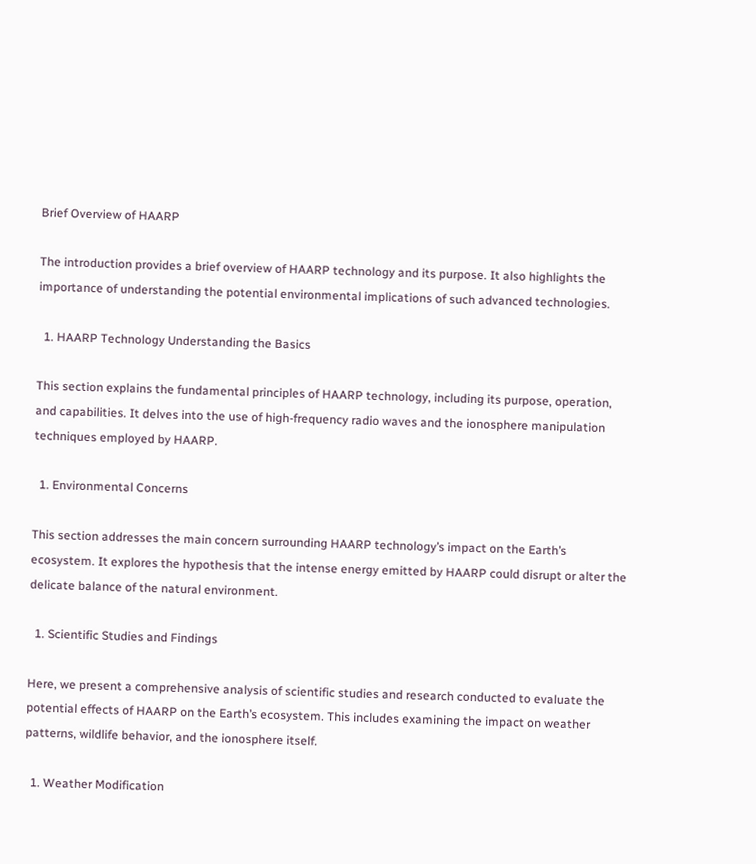Brief Overview of HAARP

The introduction provides a brief overview of HAARP technology and its purpose. It also highlights the importance of understanding the potential environmental implications of such advanced technologies.

  1. HAARP Technology Understanding the Basics

This section explains the fundamental principles of HAARP technology, including its purpose, operation, and capabilities. It delves into the use of high-frequency radio waves and the ionosphere manipulation techniques employed by HAARP.

  1. Environmental Concerns

This section addresses the main concern surrounding HAARP technology’s impact on the Earth’s ecosystem. It explores the hypothesis that the intense energy emitted by HAARP could disrupt or alter the delicate balance of the natural environment.

  1. Scientific Studies and Findings

Here, we present a comprehensive analysis of scientific studies and research conducted to evaluate the potential effects of HAARP on the Earth’s ecosystem. This includes examining the impact on weather patterns, wildlife behavior, and the ionosphere itself.

  1. Weather Modification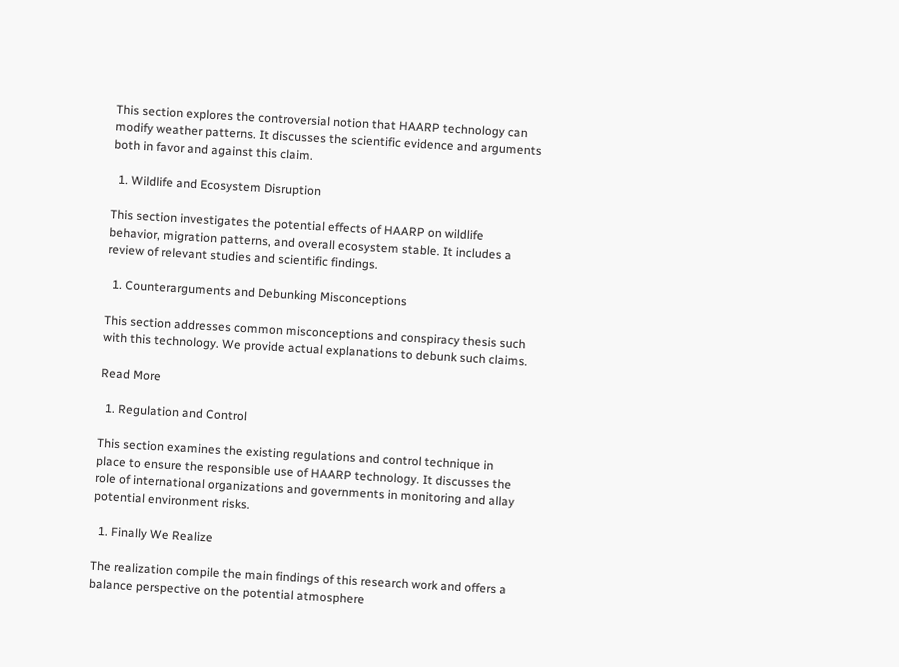This section explores the controversial notion that HAARP technology can modify weather patterns. It discusses the scientific evidence and arguments both in favor and against this claim.

  1. Wildlife and Ecosystem Disruption

This section investigates the potential effects of HAARP on wildlife behavior, migration patterns, and overall ecosystem stable. It includes a review of relevant studies and scientific findings.

  1. Counterarguments and Debunking Misconceptions

This section addresses common misconceptions and conspiracy thesis such with this technology. We provide actual explanations to debunk such claims.

Read More

  1. Regulation and Control

This section examines the existing regulations and control technique in place to ensure the responsible use of HAARP technology. It discusses the role of international organizations and governments in monitoring and allay potential environment risks.

  1. Finally We Realize

The realization compile the main findings of this research work and offers a balance perspective on the potential atmosphere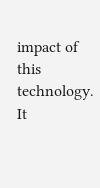impact of this technology. It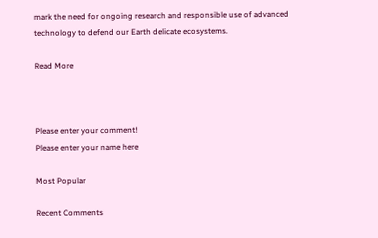mark the need for ongoing research and responsible use of advanced technology to defend our Earth delicate ecosystems.

Read More



Please enter your comment!
Please enter your name here

Most Popular

Recent Comments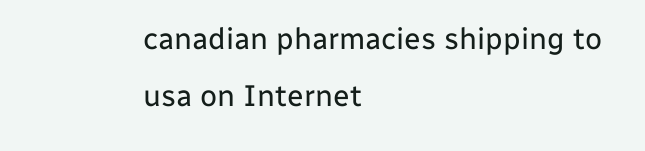canadian pharmacies shipping to usa on Internet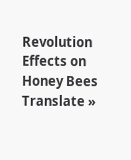Revolution Effects on Honey Bees
Translate »